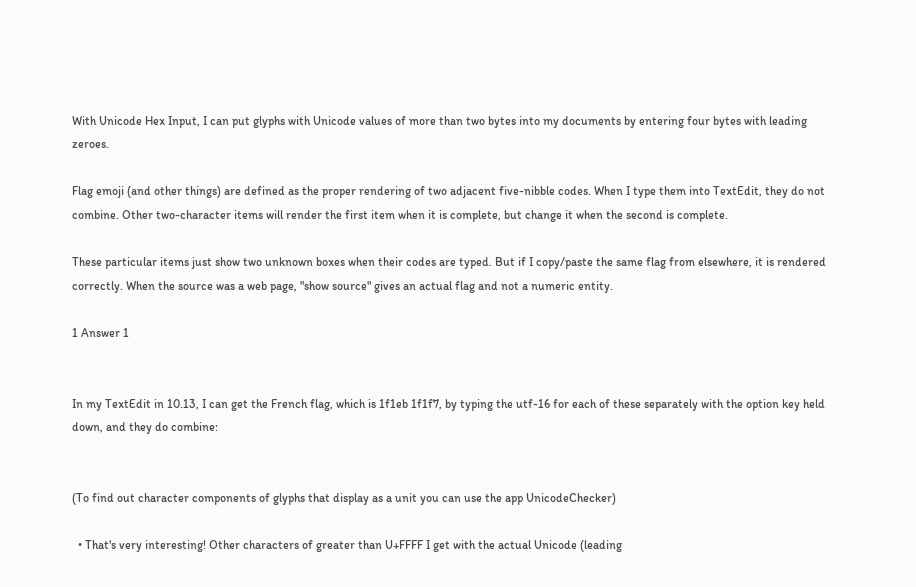With Unicode Hex Input, I can put glyphs with Unicode values of more than two bytes into my documents by entering four bytes with leading zeroes.

Flag emoji (and other things) are defined as the proper rendering of two adjacent five-nibble codes. When I type them into TextEdit, they do not combine. Other two-character items will render the first item when it is complete, but change it when the second is complete.

These particular items just show two unknown boxes when their codes are typed. But if I copy/paste the same flag from elsewhere, it is rendered correctly. When the source was a web page, "show source" gives an actual flag and not a numeric entity.

1 Answer 1


In my TextEdit in 10.13, I can get the French flag, which is 1f1eb 1f1f7, by typing the utf-16 for each of these separately with the option key held down, and they do combine:


(To find out character components of glyphs that display as a unit you can use the app UnicodeChecker)

  • That's very interesting! Other characters of greater than U+FFFF I get with the actual Unicode (leading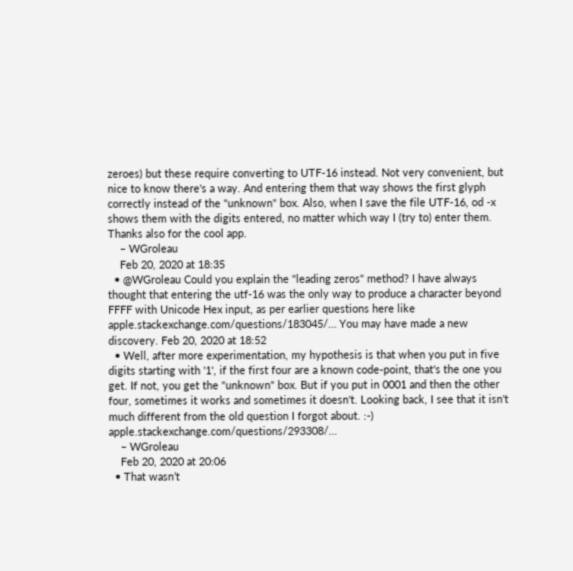zeroes) but these require converting to UTF-16 instead. Not very convenient, but nice to know there's a way. And entering them that way shows the first glyph correctly instead of the "unknown" box. Also, when I save the file UTF-16, od -x shows them with the digits entered, no matter which way I (try to) enter them. Thanks also for the cool app.
    – WGroleau
    Feb 20, 2020 at 18:35
  • @WGroleau Could you explain the "leading zeros" method? I have always thought that entering the utf-16 was the only way to produce a character beyond FFFF with Unicode Hex input, as per earlier questions here like apple.stackexchange.com/questions/183045/… You may have made a new discovery. Feb 20, 2020 at 18:52
  • Well, after more experimentation, my hypothesis is that when you put in five digits starting with '1', if the first four are a known code-point, that's the one you get. If not, you get the "unknown" box. But if you put in 0001 and then the other four, sometimes it works and sometimes it doesn't. Looking back, I see that it isn't much different from the old question I forgot about. :-) apple.stackexchange.com/questions/293308/…
    – WGroleau
    Feb 20, 2020 at 20:06
  • That wasn’t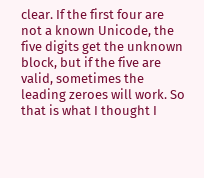clear. If the first four are not a known Unicode, the five digits get the unknown block, but if the five are valid, sometimes the leading zeroes will work. So that is what I thought I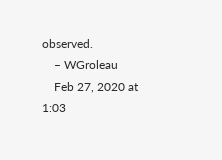observed.
    – WGroleau
    Feb 27, 2020 at 1:03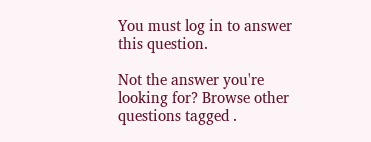You must log in to answer this question.

Not the answer you're looking for? Browse other questions tagged .